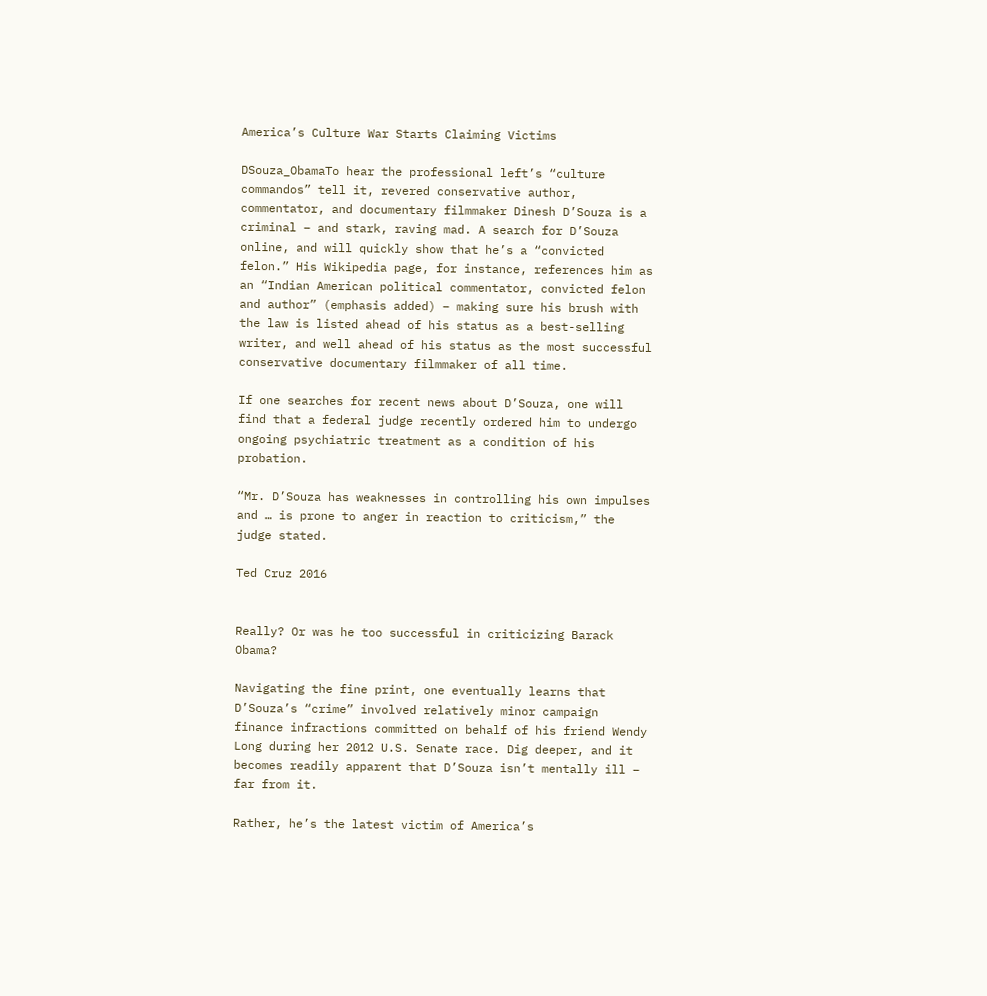America’s Culture War Starts Claiming Victims

DSouza_ObamaTo hear the professional left’s “culture commandos” tell it, revered conservative author, commentator, and documentary filmmaker Dinesh D’Souza is a criminal – and stark, raving mad. A search for D’Souza online, and will quickly show that he’s a “convicted felon.” His Wikipedia page, for instance, references him as an “Indian American political commentator, convicted felon and author” (emphasis added) – making sure his brush with the law is listed ahead of his status as a best-selling writer, and well ahead of his status as the most successful conservative documentary filmmaker of all time.

If one searches for recent news about D’Souza, one will find that a federal judge recently ordered him to undergo ongoing psychiatric treatment as a condition of his probation.

“Mr. D’Souza has weaknesses in controlling his own impulses and … is prone to anger in reaction to criticism,” the judge stated.

Ted Cruz 2016


Really? Or was he too successful in criticizing Barack Obama?

Navigating the fine print, one eventually learns that D’Souza’s “crime” involved relatively minor campaign finance infractions committed on behalf of his friend Wendy Long during her 2012 U.S. Senate race. Dig deeper, and it becomes readily apparent that D’Souza isn’t mentally ill – far from it.

Rather, he’s the latest victim of America’s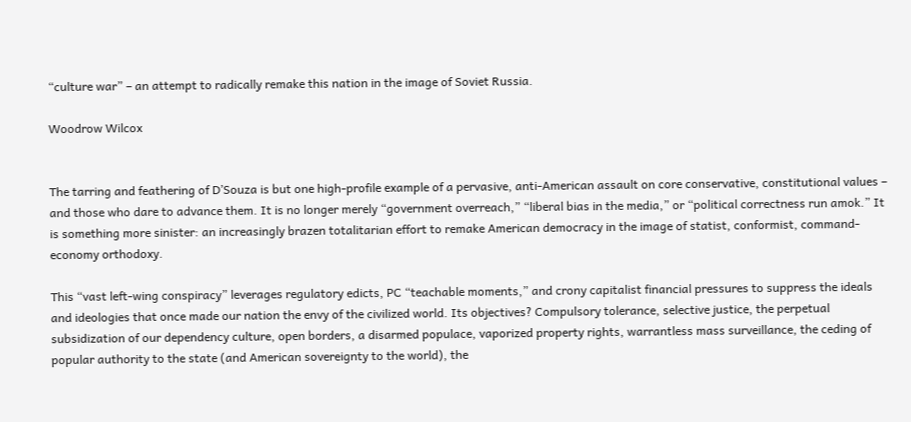“culture war” – an attempt to radically remake this nation in the image of Soviet Russia.

Woodrow Wilcox


The tarring and feathering of D’Souza is but one high-profile example of a pervasive, anti-American assault on core conservative, constitutional values – and those who dare to advance them. It is no longer merely “government overreach,” “liberal bias in the media,” or “political correctness run amok.” It is something more sinister: an increasingly brazen totalitarian effort to remake American democracy in the image of statist, conformist, command-economy orthodoxy.

This “vast left-wing conspiracy” leverages regulatory edicts, PC “teachable moments,” and crony capitalist financial pressures to suppress the ideals and ideologies that once made our nation the envy of the civilized world. Its objectives? Compulsory tolerance, selective justice, the perpetual subsidization of our dependency culture, open borders, a disarmed populace, vaporized property rights, warrantless mass surveillance, the ceding of popular authority to the state (and American sovereignty to the world), the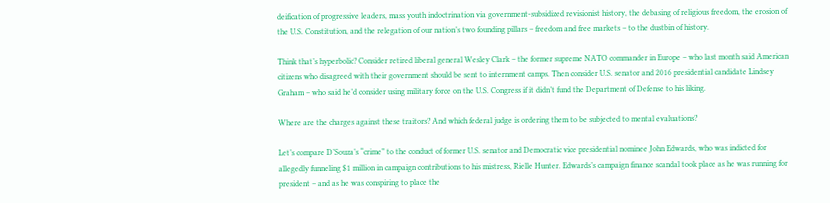deification of progressive leaders, mass youth indoctrination via government-subsidized revisionist history, the debasing of religious freedom, the erosion of the U.S. Constitution, and the relegation of our nation’s two founding pillars – freedom and free markets – to the dustbin of history.

Think that’s hyperbolic? Consider retired liberal general Wesley Clark – the former supreme NATO commander in Europe – who last month said American citizens who disagreed with their government should be sent to internment camps. Then consider U.S. senator and 2016 presidential candidate Lindsey Graham – who said he’d consider using military force on the U.S. Congress if it didn’t fund the Department of Defense to his liking.

Where are the charges against these traitors? And which federal judge is ordering them to be subjected to mental evaluations?

Let’s compare D’Souza’s “crime” to the conduct of former U.S. senator and Democratic vice presidential nominee John Edwards, who was indicted for allegedly funneling $1 million in campaign contributions to his mistress, Rielle Hunter. Edwards’s campaign finance scandal took place as he was running for president – and as he was conspiring to place the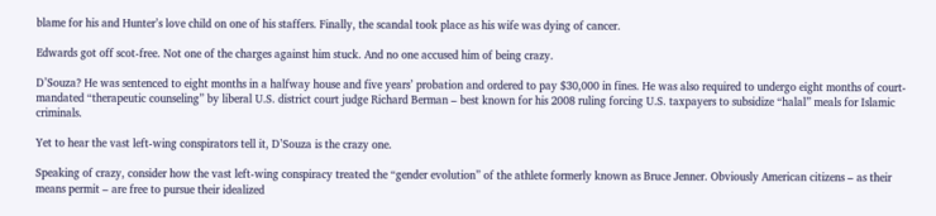blame for his and Hunter’s love child on one of his staffers. Finally, the scandal took place as his wife was dying of cancer.

Edwards got off scot-free. Not one of the charges against him stuck. And no one accused him of being crazy.

D’Souza? He was sentenced to eight months in a halfway house and five years’ probation and ordered to pay $30,000 in fines. He was also required to undergo eight months of court-mandated “therapeutic counseling” by liberal U.S. district court judge Richard Berman – best known for his 2008 ruling forcing U.S. taxpayers to subsidize “halal” meals for Islamic criminals.

Yet to hear the vast left-wing conspirators tell it, D’Souza is the crazy one.

Speaking of crazy, consider how the vast left-wing conspiracy treated the “gender evolution” of the athlete formerly known as Bruce Jenner. Obviously American citizens – as their means permit – are free to pursue their idealized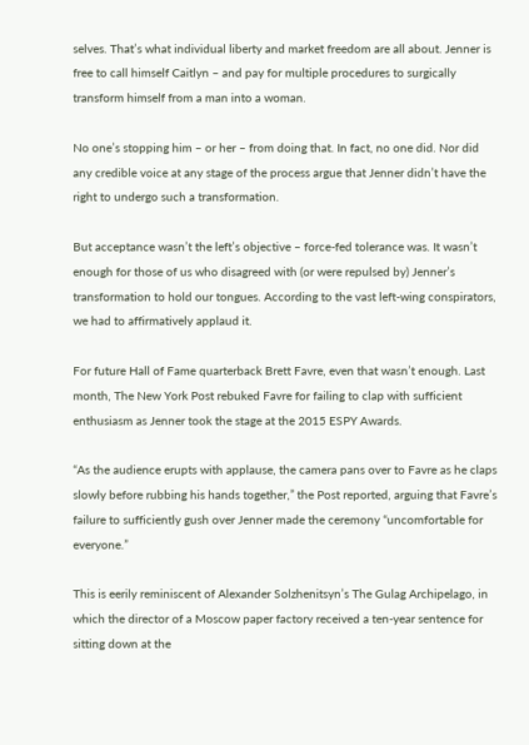selves. That’s what individual liberty and market freedom are all about. Jenner is free to call himself Caitlyn – and pay for multiple procedures to surgically transform himself from a man into a woman.

No one’s stopping him – or her – from doing that. In fact, no one did. Nor did any credible voice at any stage of the process argue that Jenner didn’t have the right to undergo such a transformation.

But acceptance wasn’t the left’s objective – force-fed tolerance was. It wasn’t enough for those of us who disagreed with (or were repulsed by) Jenner’s transformation to hold our tongues. According to the vast left-wing conspirators, we had to affirmatively applaud it.

For future Hall of Fame quarterback Brett Favre, even that wasn’t enough. Last month, The New York Post rebuked Favre for failing to clap with sufficient enthusiasm as Jenner took the stage at the 2015 ESPY Awards.

“As the audience erupts with applause, the camera pans over to Favre as he claps slowly before rubbing his hands together,” the Post reported, arguing that Favre’s failure to sufficiently gush over Jenner made the ceremony “uncomfortable for everyone.”

This is eerily reminiscent of Alexander Solzhenitsyn’s The Gulag Archipelago, in which the director of a Moscow paper factory received a ten-year sentence for sitting down at the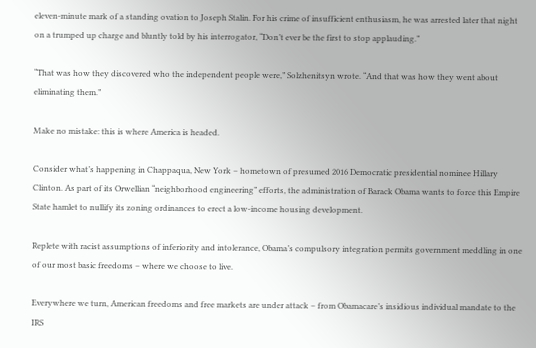eleven-minute mark of a standing ovation to Joseph Stalin. For his crime of insufficient enthusiasm, he was arrested later that night on a trumped up charge and bluntly told by his interrogator, “Don’t ever be the first to stop applauding.”

“That was how they discovered who the independent people were,” Solzhenitsyn wrote. “And that was how they went about eliminating them.”

Make no mistake: this is where America is headed.

Consider what’s happening in Chappaqua, New York – hometown of presumed 2016 Democratic presidential nominee Hillary Clinton. As part of its Orwellian “neighborhood engineering” efforts, the administration of Barack Obama wants to force this Empire State hamlet to nullify its zoning ordinances to erect a low-income housing development.

Replete with racist assumptions of inferiority and intolerance, Obama’s compulsory integration permits government meddling in one of our most basic freedoms – where we choose to live.

Everywhere we turn, American freedoms and free markets are under attack – from Obamacare’s insidious individual mandate to the IRS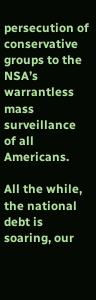persecution of conservative groups to the NSA’s warrantless mass surveillance of all Americans.

All the while, the national debt is soaring, our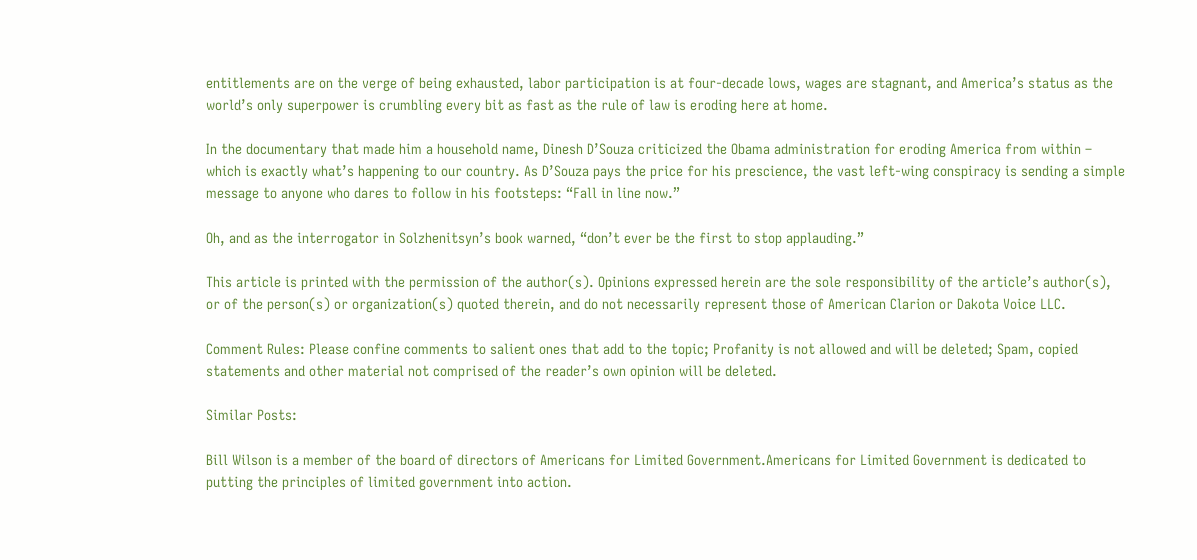entitlements are on the verge of being exhausted, labor participation is at four-decade lows, wages are stagnant, and America’s status as the world’s only superpower is crumbling every bit as fast as the rule of law is eroding here at home.

In the documentary that made him a household name, Dinesh D’Souza criticized the Obama administration for eroding America from within – which is exactly what’s happening to our country. As D’Souza pays the price for his prescience, the vast left-wing conspiracy is sending a simple message to anyone who dares to follow in his footsteps: “Fall in line now.”

Oh, and as the interrogator in Solzhenitsyn’s book warned, “don’t ever be the first to stop applauding.”

This article is printed with the permission of the author(s). Opinions expressed herein are the sole responsibility of the article’s author(s), or of the person(s) or organization(s) quoted therein, and do not necessarily represent those of American Clarion or Dakota Voice LLC.

Comment Rules: Please confine comments to salient ones that add to the topic; Profanity is not allowed and will be deleted; Spam, copied statements and other material not comprised of the reader’s own opinion will be deleted.

Similar Posts:

Bill Wilson is a member of the board of directors of Americans for Limited Government.Americans for Limited Government is dedicated to putting the principles of limited government into action.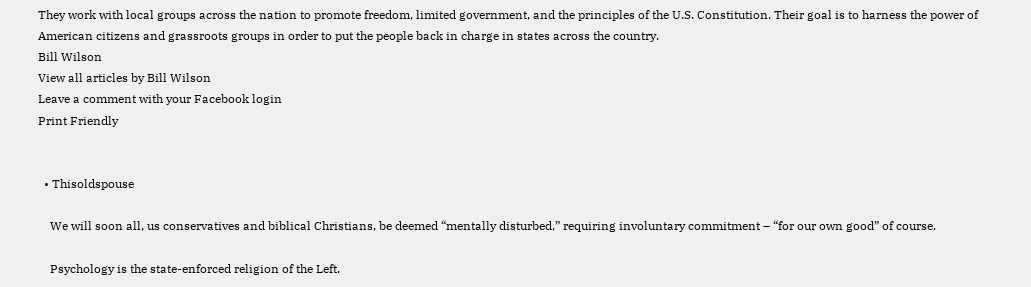They work with local groups across the nation to promote freedom, limited government, and the principles of the U.S. Constitution. Their goal is to harness the power of American citizens and grassroots groups in order to put the people back in charge in states across the country.
Bill Wilson
View all articles by Bill Wilson
Leave a comment with your Facebook login
Print Friendly


  • Thisoldspouse

    We will soon all, us conservatives and biblical Christians, be deemed “mentally disturbed,” requiring involuntary commitment – “for our own good” of course.

    Psychology is the state-enforced religion of the Left.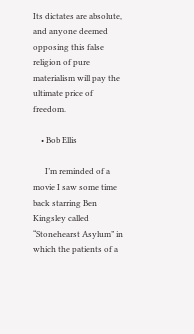Its dictates are absolute, and anyone deemed opposing this false religion of pure materialism will pay the ultimate price of freedom.

    • Bob Ellis

      I’m reminded of a movie I saw some time back starring Ben Kingsley called “Stonehearst Asylum” in which the patients of a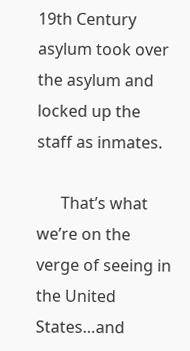19th Century asylum took over the asylum and locked up the staff as inmates.

      That’s what we’re on the verge of seeing in the United States…and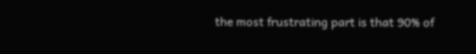the most frustrating part is that 90% of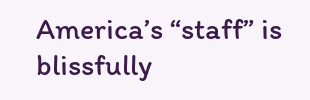America’s “staff” is blissfully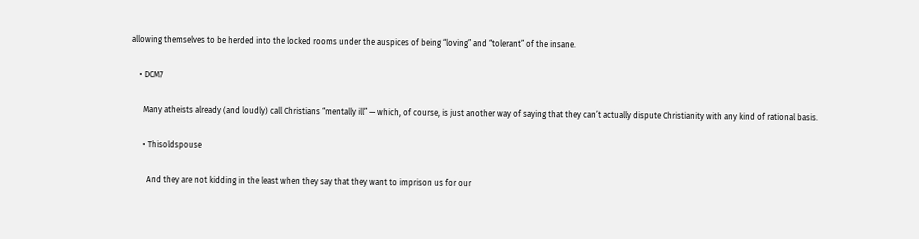allowing themselves to be herded into the locked rooms under the auspices of being “loving” and “tolerant” of the insane.

    • DCM7

      Many atheists already (and loudly) call Christians “mentally ill” — which, of course, is just another way of saying that they can’t actually dispute Christianity with any kind of rational basis.

      • Thisoldspouse

        And they are not kidding in the least when they say that they want to imprison us for our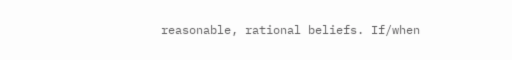reasonable, rational beliefs. If/when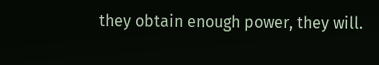they obtain enough power, they will.